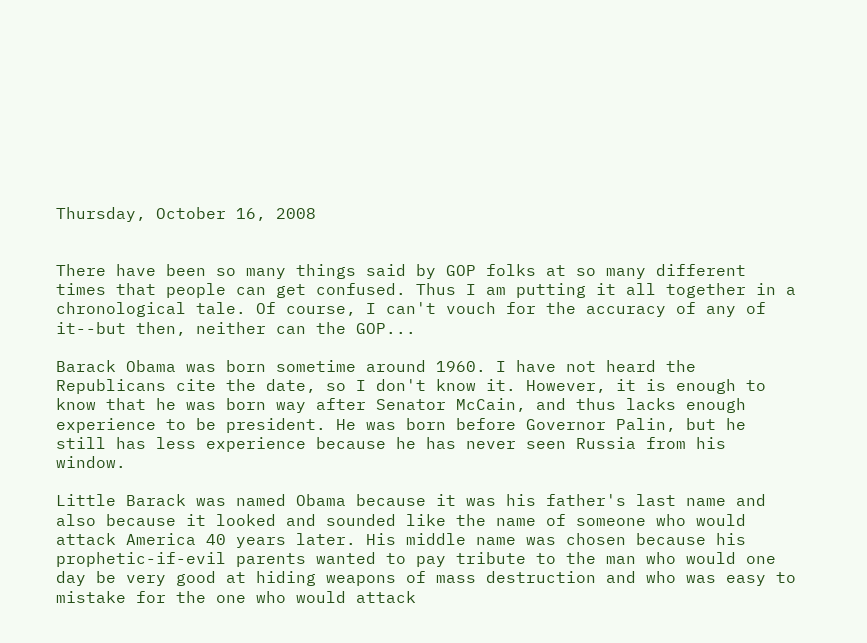Thursday, October 16, 2008


There have been so many things said by GOP folks at so many different times that people can get confused. Thus I am putting it all together in a chronological tale. Of course, I can't vouch for the accuracy of any of it--but then, neither can the GOP...

Barack Obama was born sometime around 1960. I have not heard the Republicans cite the date, so I don't know it. However, it is enough to know that he was born way after Senator McCain, and thus lacks enough experience to be president. He was born before Governor Palin, but he still has less experience because he has never seen Russia from his window.

Little Barack was named Obama because it was his father's last name and also because it looked and sounded like the name of someone who would attack America 40 years later. His middle name was chosen because his prophetic-if-evil parents wanted to pay tribute to the man who would one day be very good at hiding weapons of mass destruction and who was easy to mistake for the one who would attack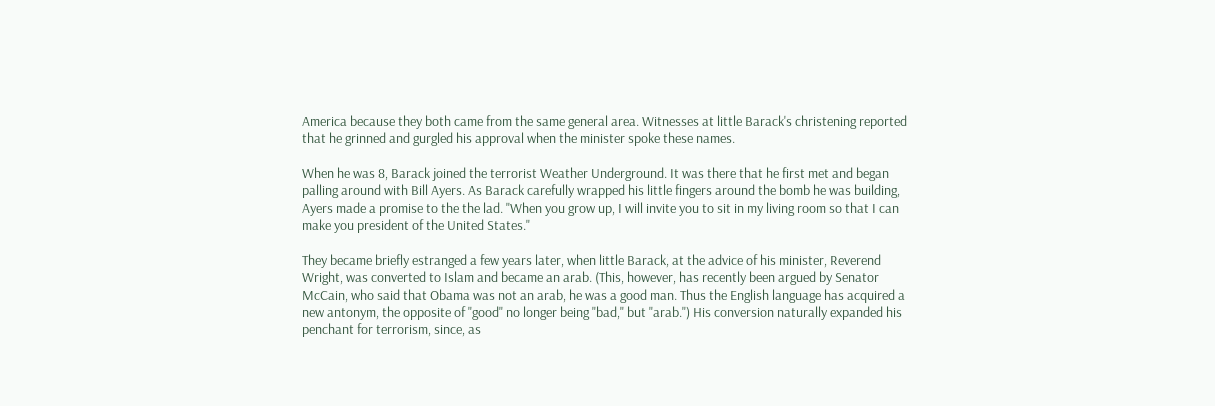America because they both came from the same general area. Witnesses at little Barack's christening reported that he grinned and gurgled his approval when the minister spoke these names.

When he was 8, Barack joined the terrorist Weather Underground. It was there that he first met and began palling around with Bill Ayers. As Barack carefully wrapped his little fingers around the bomb he was building, Ayers made a promise to the the lad. "When you grow up, I will invite you to sit in my living room so that I can make you president of the United States."

They became briefly estranged a few years later, when little Barack, at the advice of his minister, Reverend Wright, was converted to Islam and became an arab. (This, however, has recently been argued by Senator McCain, who said that Obama was not an arab, he was a good man. Thus the English language has acquired a new antonym, the opposite of "good" no longer being "bad," but "arab.") His conversion naturally expanded his penchant for terrorism, since, as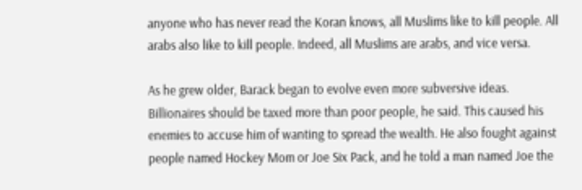anyone who has never read the Koran knows, all Muslims like to kill people. All arabs also like to kill people. Indeed, all Muslims are arabs, and vice versa.

As he grew older, Barack began to evolve even more subversive ideas. Billionaires should be taxed more than poor people, he said. This caused his enemies to accuse him of wanting to spread the wealth. He also fought against people named Hockey Mom or Joe Six Pack, and he told a man named Joe the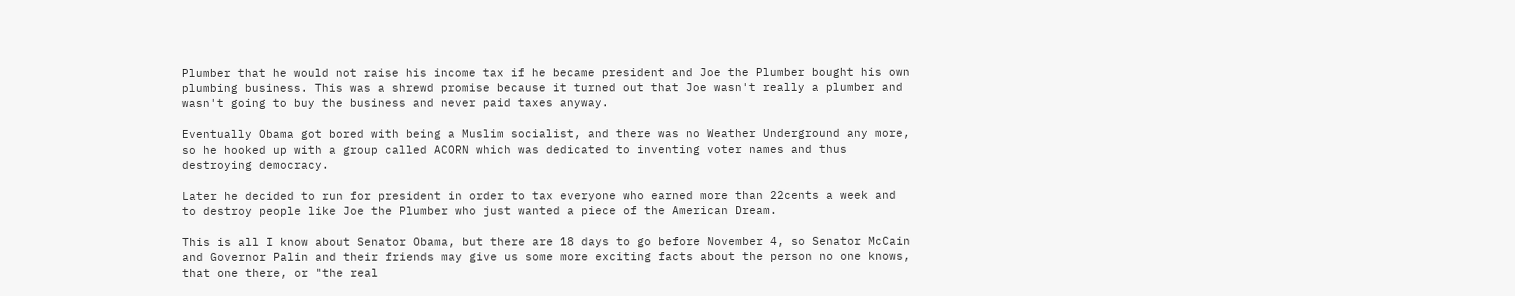Plumber that he would not raise his income tax if he became president and Joe the Plumber bought his own plumbing business. This was a shrewd promise because it turned out that Joe wasn't really a plumber and wasn't going to buy the business and never paid taxes anyway.

Eventually Obama got bored with being a Muslim socialist, and there was no Weather Underground any more, so he hooked up with a group called ACORN which was dedicated to inventing voter names and thus destroying democracy.

Later he decided to run for president in order to tax everyone who earned more than 22cents a week and to destroy people like Joe the Plumber who just wanted a piece of the American Dream.

This is all I know about Senator Obama, but there are 18 days to go before November 4, so Senator McCain and Governor Palin and their friends may give us some more exciting facts about the person no one knows, that one there, or "the real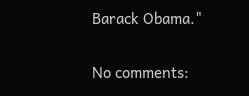Barack Obama."

No comments: